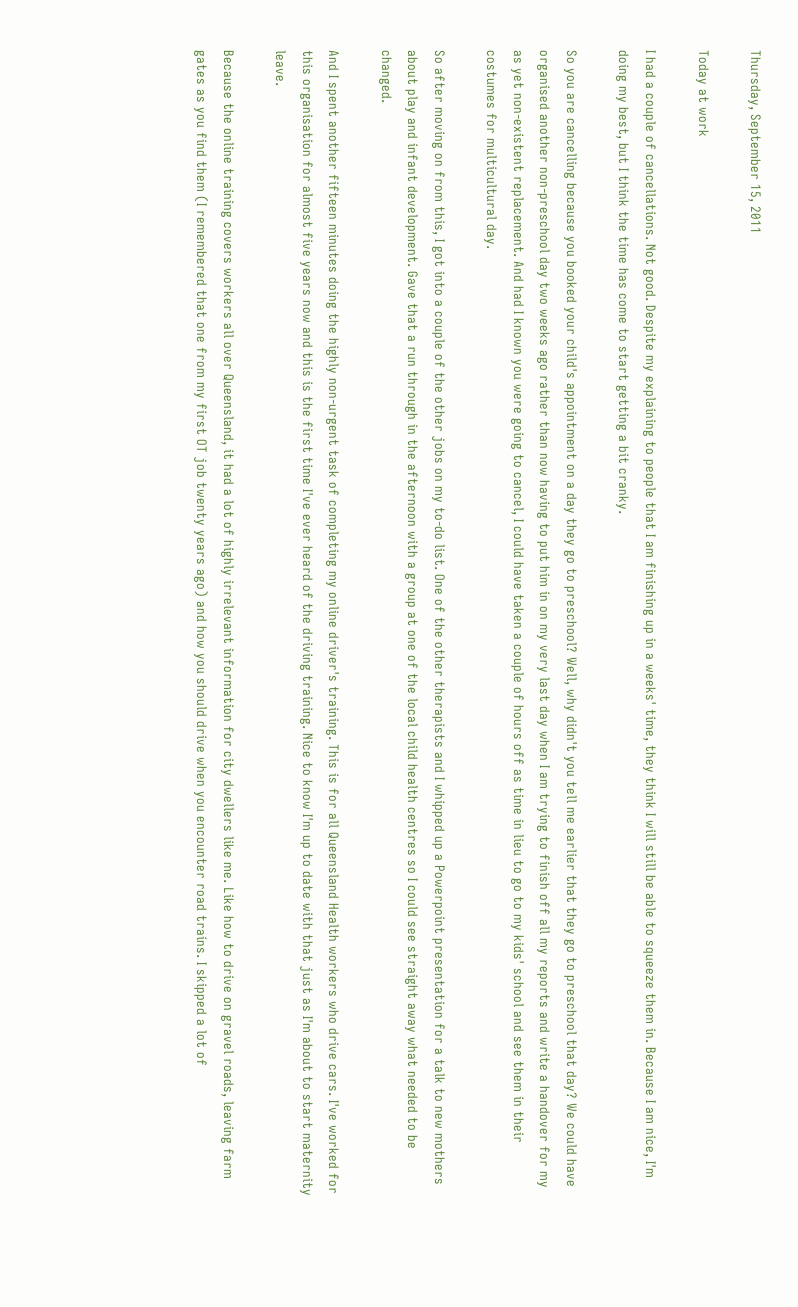Thursday, September 15, 2011

Today at work

I had a couple of cancellations. Not good. Despite my explaining to people that I am finishing up in a weeks' time, they think I will still be able to squeeze them in. Because I am nice, I'm doing my best, but I think the time has come to start getting a bit cranky.

So you are cancelling because you booked your child's appointment on a day they go to preschool? Well, why didn't you tell me earlier that they go to preschool that day? We could have organised another non-preschool day two weeks ago rather than now having to put him in on my very last day when I am trying to finish off all my reports and write a handover for my as yet non-existent replacement. And had I known you were going to cancel, I could have taken a couple of hours off as time in lieu to go to my kids' school and see them in their costumes for multicultural day.

So after moving on from this, I got into a couple of the other jobs on my to-do list. One of the other therapists and I whipped up a Powerpoint presentation for a talk to new mothers about play and infant development. Gave that a run through in the afternoon with a group at one of the local child health centres so I could see straight away what needed to be changed.

And I spent another fifteen minutes doing the highly non-urgent task of completing my online driver's training. This is for all Queensland Health workers who drive cars. I've worked for this organisation for almost five years now and this is the first time I've ever heard of the driving training. Nice to know I'm up to date with that just as I'm about to start maternity leave.

Because the online training covers workers all over Queensland, it had a lot of highly irrelevant information for city dwellers like me. Like how to drive on gravel roads, leaving farm gates as you find them (I remembered that one from my first OT job twenty years ago) and how you should drive when you encounter road trains. I skipped a lot of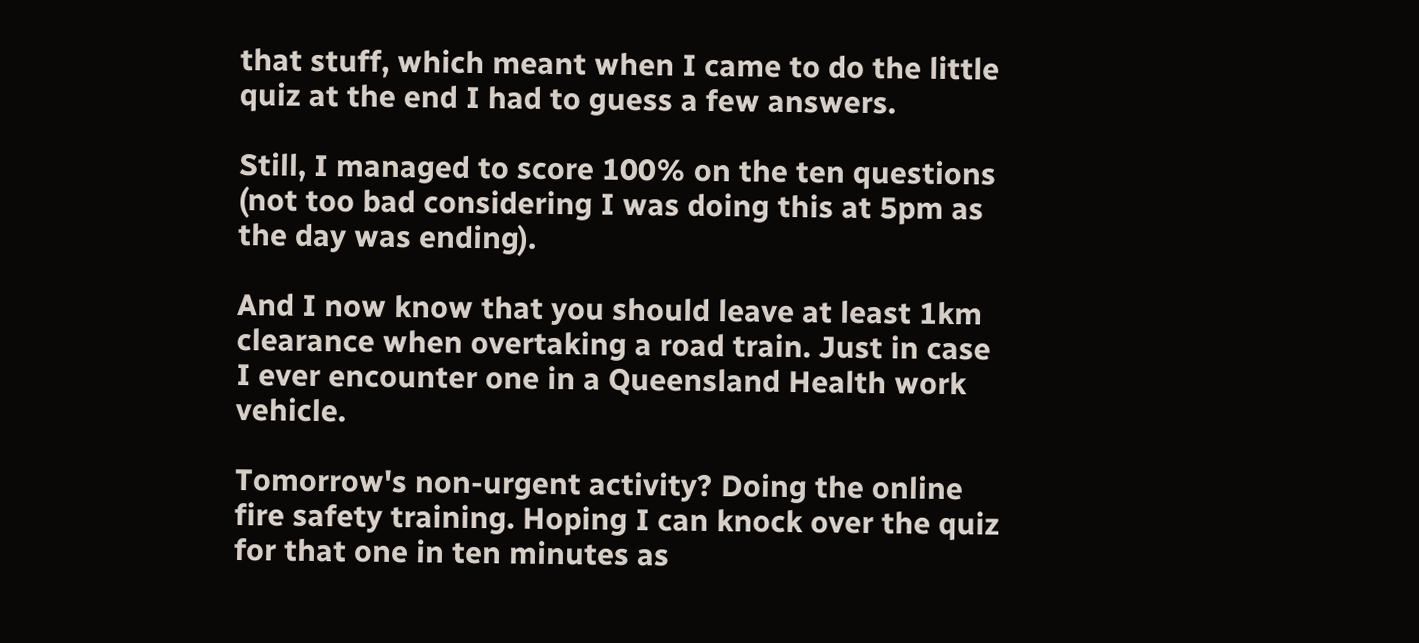that stuff, which meant when I came to do the little quiz at the end I had to guess a few answers.

Still, I managed to score 100% on the ten questions (not too bad considering I was doing this at 5pm as the day was ending).

And I now know that you should leave at least 1km clearance when overtaking a road train. Just in case I ever encounter one in a Queensland Health work vehicle.

Tomorrow's non-urgent activity? Doing the online fire safety training. Hoping I can knock over the quiz for that one in ten minutes as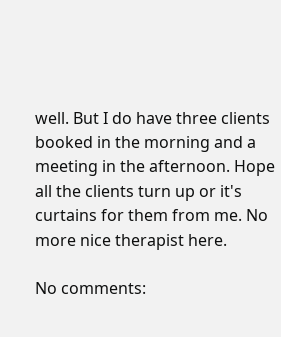well. But I do have three clients booked in the morning and a meeting in the afternoon. Hope all the clients turn up or it's curtains for them from me. No more nice therapist here.

No comments: